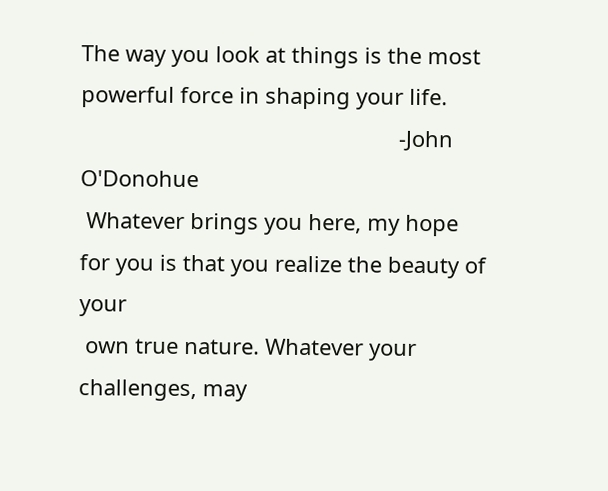The way you look at things is the most powerful force in shaping your life.
                                                     -John O'Donohue
 Whatever brings you here, my hope for you is that you realize the beauty of your
 own true nature. Whatever your challenges, may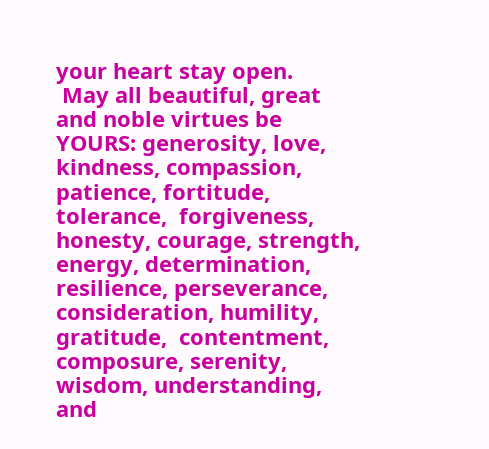your heart stay open.
 May all beautiful, great and noble virtues be YOURS: generosity, love, kindness, compassion, patience, fortitude, tolerance,  forgiveness, honesty, courage, strength, energy, determination, resilience, perseverance, consideration, humility, gratitude,  contentment, composure, serenity, wisdom, understanding, and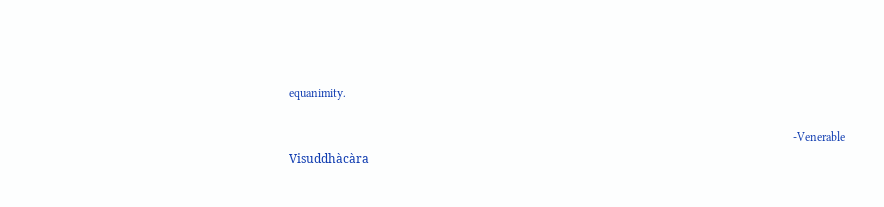equanimity.

                                                                                                                                                                        -Venerable Visuddhàcàra